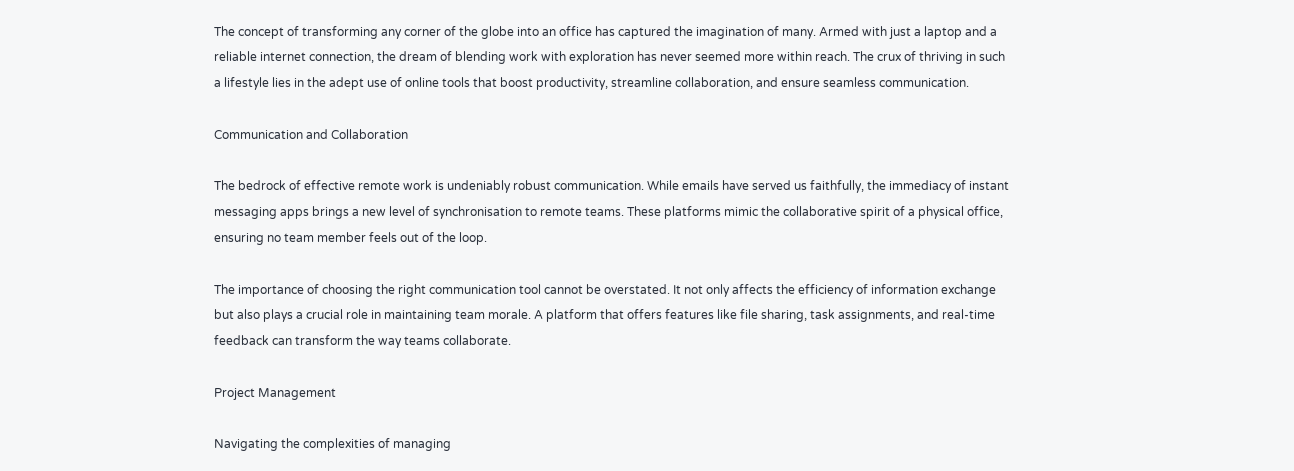The concept of transforming any corner of the globe into an office has captured the imagination of many. Armed with just a laptop and a reliable internet connection, the dream of blending work with exploration has never seemed more within reach. The crux of thriving in such a lifestyle lies in the adept use of online tools that boost productivity, streamline collaboration, and ensure seamless communication.

Communication and Collaboration

The bedrock of effective remote work is undeniably robust communication. While emails have served us faithfully, the immediacy of instant messaging apps brings a new level of synchronisation to remote teams. These platforms mimic the collaborative spirit of a physical office, ensuring no team member feels out of the loop.

The importance of choosing the right communication tool cannot be overstated. It not only affects the efficiency of information exchange but also plays a crucial role in maintaining team morale. A platform that offers features like file sharing, task assignments, and real-time feedback can transform the way teams collaborate.

Project Management

Navigating the complexities of managing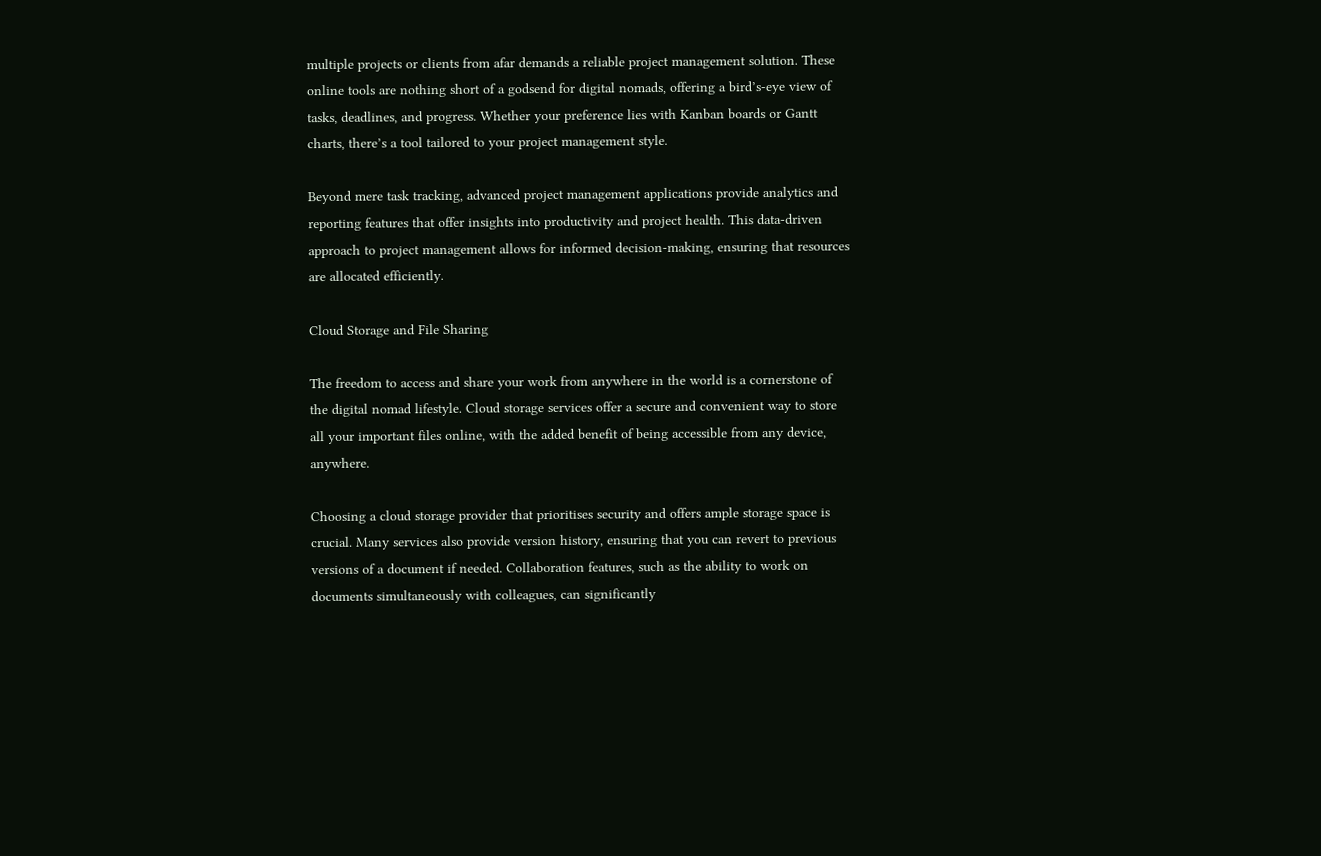multiple projects or clients from afar demands a reliable project management solution. These online tools are nothing short of a godsend for digital nomads, offering a bird’s-eye view of tasks, deadlines, and progress. Whether your preference lies with Kanban boards or Gantt charts, there’s a tool tailored to your project management style.

Beyond mere task tracking, advanced project management applications provide analytics and reporting features that offer insights into productivity and project health. This data-driven approach to project management allows for informed decision-making, ensuring that resources are allocated efficiently.

Cloud Storage and File Sharing

The freedom to access and share your work from anywhere in the world is a cornerstone of the digital nomad lifestyle. Cloud storage services offer a secure and convenient way to store all your important files online, with the added benefit of being accessible from any device, anywhere.

Choosing a cloud storage provider that prioritises security and offers ample storage space is crucial. Many services also provide version history, ensuring that you can revert to previous versions of a document if needed. Collaboration features, such as the ability to work on documents simultaneously with colleagues, can significantly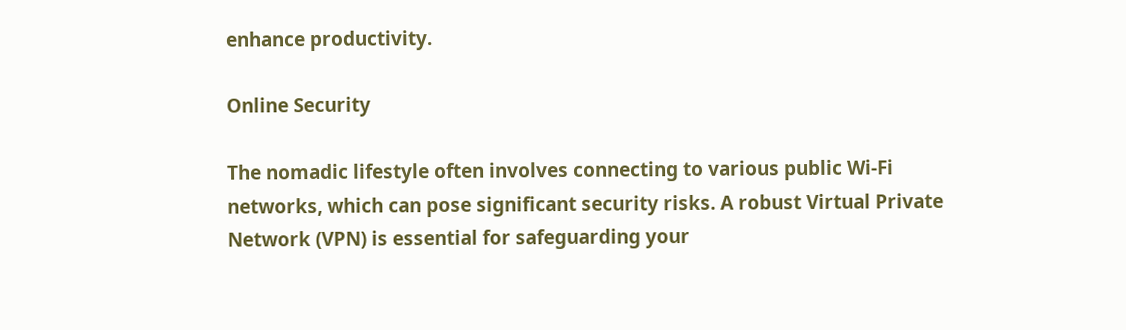enhance productivity.

Online Security

The nomadic lifestyle often involves connecting to various public Wi-Fi networks, which can pose significant security risks. A robust Virtual Private Network (VPN) is essential for safeguarding your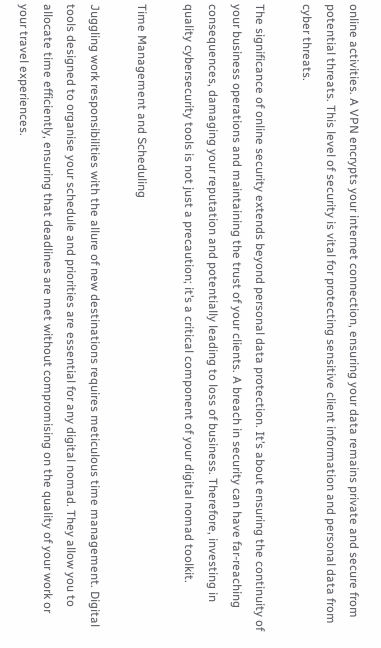online activities. A VPN encrypts your internet connection, ensuring your data remains private and secure from potential threats. This level of security is vital for protecting sensitive client information and personal data from cyber threats.

The significance of online security extends beyond personal data protection. It’s about ensuring the continuity of your business operations and maintaining the trust of your clients. A breach in security can have far-reaching consequences, damaging your reputation and potentially leading to loss of business. Therefore, investing in quality cybersecurity tools is not just a precaution; it’s a critical component of your digital nomad toolkit.

Time Management and Scheduling

Juggling work responsibilities with the allure of new destinations requires meticulous time management. Digital tools designed to organise your schedule and priorities are essential for any digital nomad. They allow you to allocate time efficiently, ensuring that deadlines are met without compromising on the quality of your work or your travel experiences.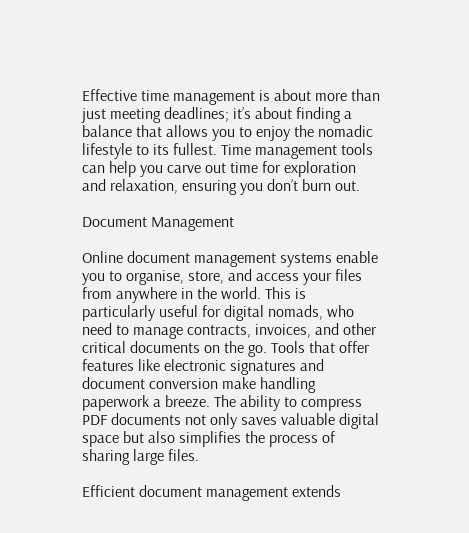Effective time management is about more than just meeting deadlines; it’s about finding a balance that allows you to enjoy the nomadic lifestyle to its fullest. Time management tools can help you carve out time for exploration and relaxation, ensuring you don’t burn out.

Document Management

Online document management systems enable you to organise, store, and access your files from anywhere in the world. This is particularly useful for digital nomads, who need to manage contracts, invoices, and other critical documents on the go. Tools that offer features like electronic signatures and document conversion make handling paperwork a breeze. The ability to compress PDF documents not only saves valuable digital space but also simplifies the process of sharing large files.

Efficient document management extends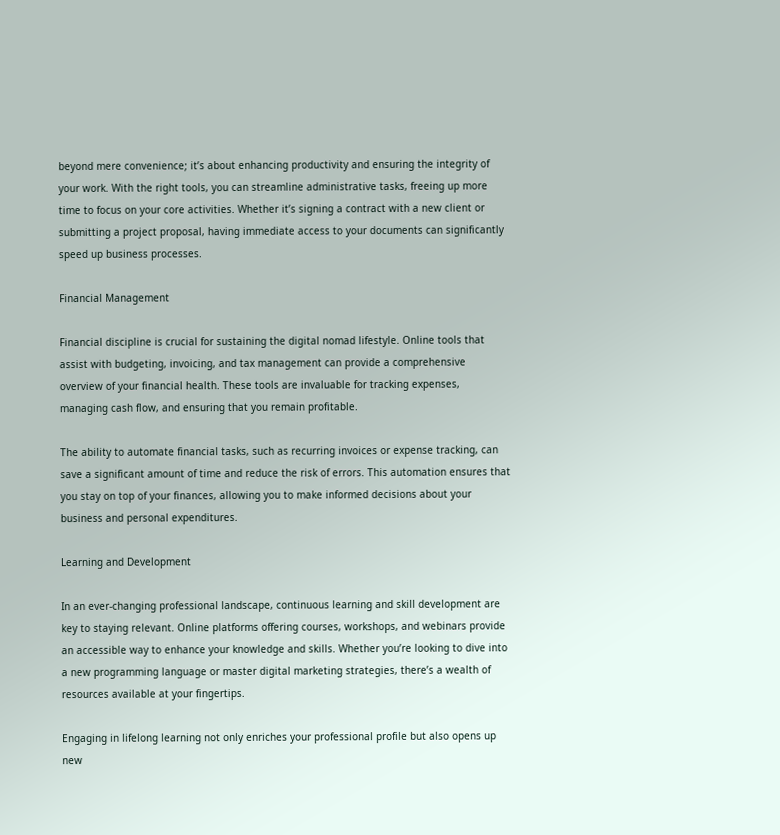beyond mere convenience; it’s about enhancing productivity and ensuring the integrity of your work. With the right tools, you can streamline administrative tasks, freeing up more time to focus on your core activities. Whether it’s signing a contract with a new client or submitting a project proposal, having immediate access to your documents can significantly speed up business processes.

Financial Management

Financial discipline is crucial for sustaining the digital nomad lifestyle. Online tools that assist with budgeting, invoicing, and tax management can provide a comprehensive overview of your financial health. These tools are invaluable for tracking expenses, managing cash flow, and ensuring that you remain profitable.

The ability to automate financial tasks, such as recurring invoices or expense tracking, can save a significant amount of time and reduce the risk of errors. This automation ensures that you stay on top of your finances, allowing you to make informed decisions about your business and personal expenditures.

Learning and Development

In an ever-changing professional landscape, continuous learning and skill development are key to staying relevant. Online platforms offering courses, workshops, and webinars provide an accessible way to enhance your knowledge and skills. Whether you’re looking to dive into a new programming language or master digital marketing strategies, there’s a wealth of resources available at your fingertips.

Engaging in lifelong learning not only enriches your professional profile but also opens up new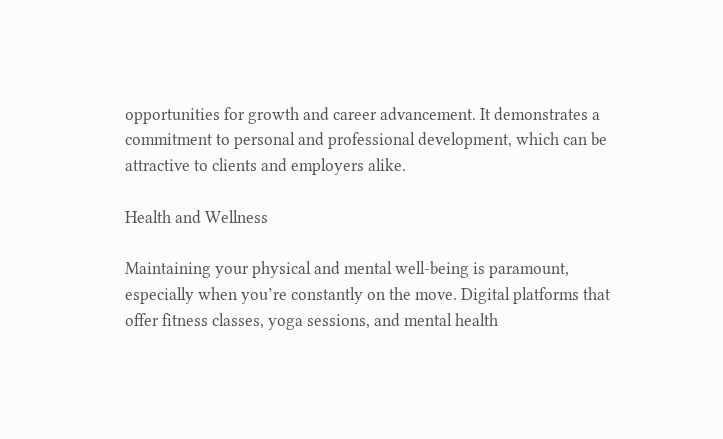opportunities for growth and career advancement. It demonstrates a commitment to personal and professional development, which can be attractive to clients and employers alike.

Health and Wellness

Maintaining your physical and mental well-being is paramount, especially when you’re constantly on the move. Digital platforms that offer fitness classes, yoga sessions, and mental health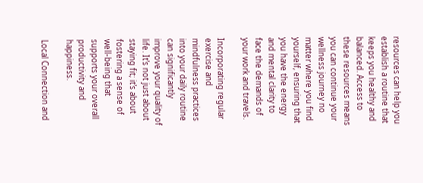resources can help you establish a routine that keeps you healthy and balanced. Access to these resources means you can continue your wellness journey no matter where you find yourself, ensuring that you have the energy and mental clarity to face the demands of your work and travels.

Incorporating regular exercise and mindfulness practices into your daily routine can significantly improve your quality of life. It’s not just about staying fit; it’s about fostering a sense of well-being that supports your overall productivity and happiness.

Local Connection and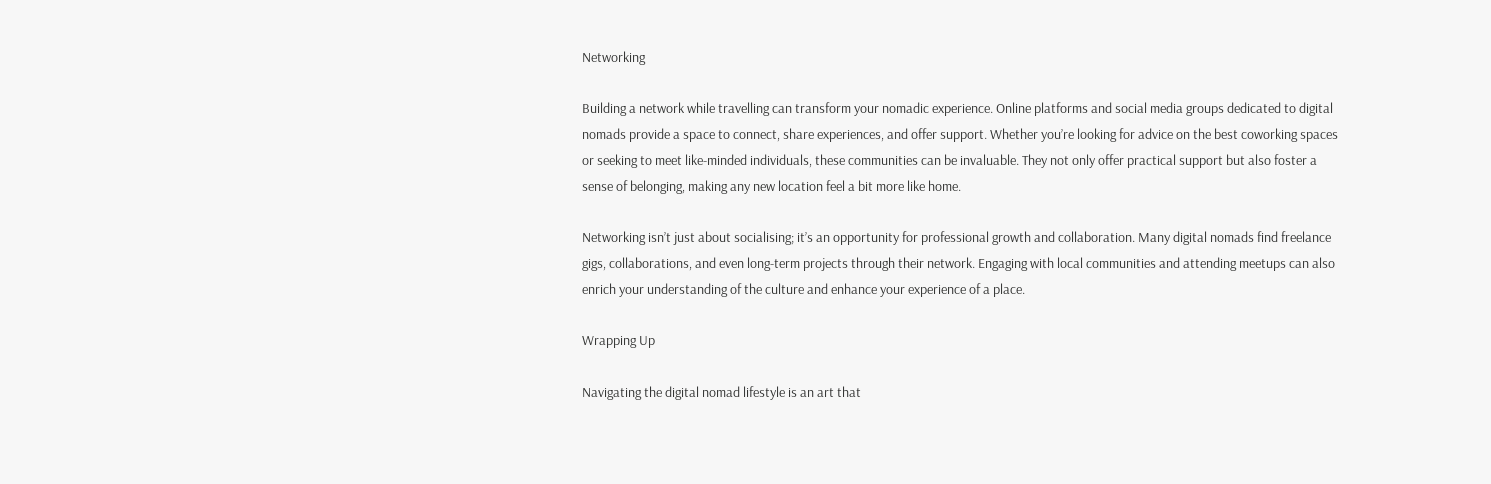Networking

Building a network while travelling can transform your nomadic experience. Online platforms and social media groups dedicated to digital nomads provide a space to connect, share experiences, and offer support. Whether you’re looking for advice on the best coworking spaces or seeking to meet like-minded individuals, these communities can be invaluable. They not only offer practical support but also foster a sense of belonging, making any new location feel a bit more like home.

Networking isn’t just about socialising; it’s an opportunity for professional growth and collaboration. Many digital nomads find freelance gigs, collaborations, and even long-term projects through their network. Engaging with local communities and attending meetups can also enrich your understanding of the culture and enhance your experience of a place.

Wrapping Up

Navigating the digital nomad lifestyle is an art that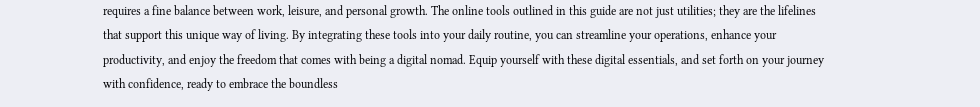requires a fine balance between work, leisure, and personal growth. The online tools outlined in this guide are not just utilities; they are the lifelines that support this unique way of living. By integrating these tools into your daily routine, you can streamline your operations, enhance your productivity, and enjoy the freedom that comes with being a digital nomad. Equip yourself with these digital essentials, and set forth on your journey with confidence, ready to embrace the boundless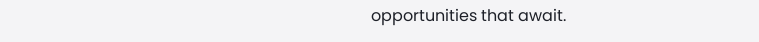opportunities that await.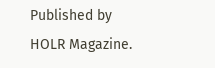Published by HOLR Magazine.